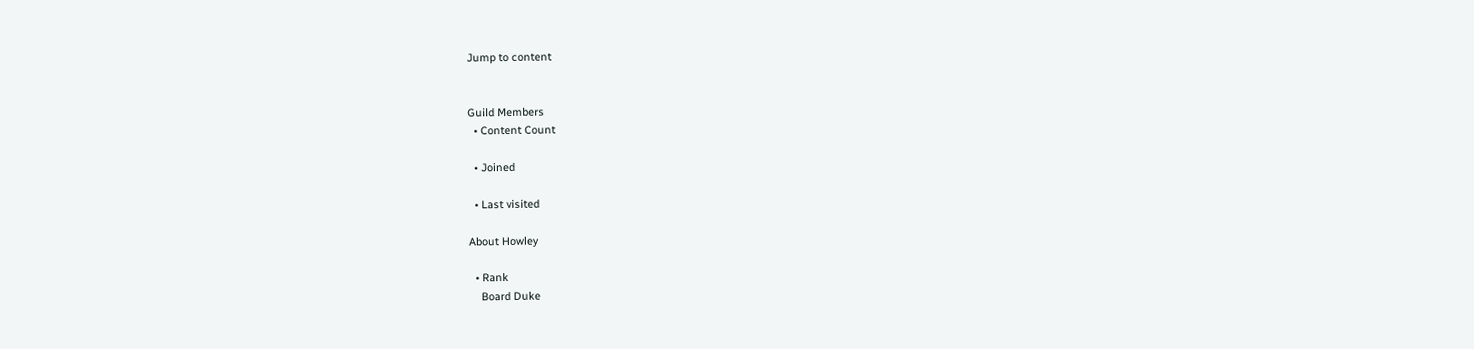Jump to content


Guild Members
  • Content Count

  • Joined

  • Last visited

About Howley

  • Rank
    Board Duke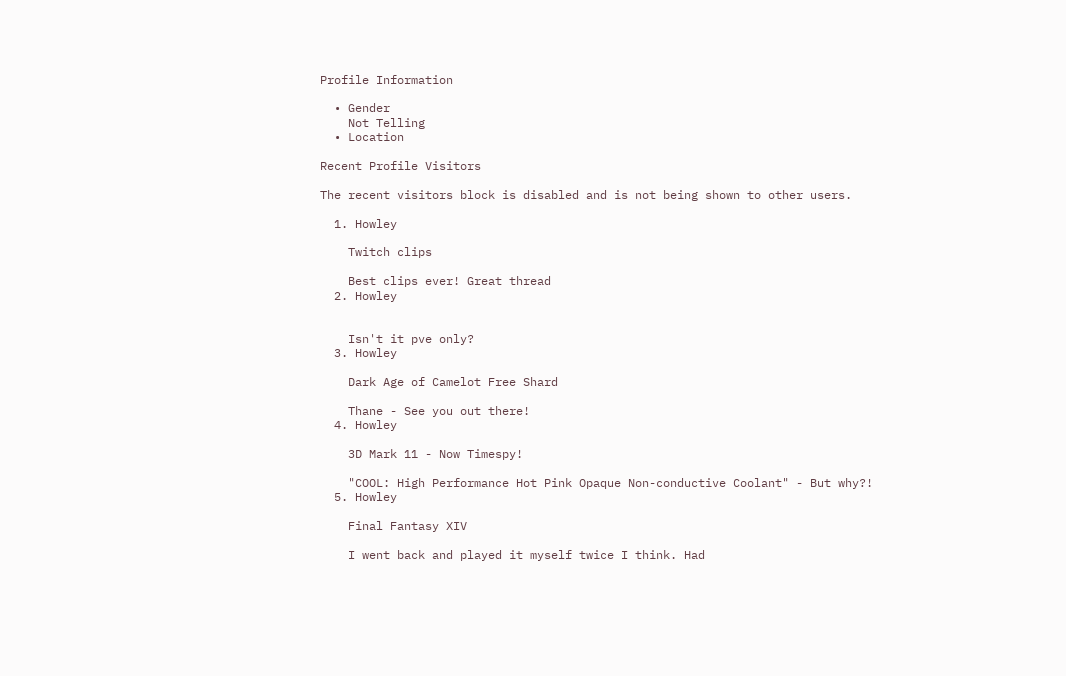Profile Information

  • Gender
    Not Telling
  • Location

Recent Profile Visitors

The recent visitors block is disabled and is not being shown to other users.

  1. Howley

    Twitch clips

    Best clips ever! Great thread
  2. Howley


    Isn't it pve only?
  3. Howley

    Dark Age of Camelot Free Shard

    Thane - See you out there!
  4. Howley

    3D Mark 11 - Now Timespy!

    "COOL: High Performance Hot Pink Opaque Non-conductive Coolant" - But why?!
  5. Howley

    Final Fantasy XIV

    I went back and played it myself twice I think. Had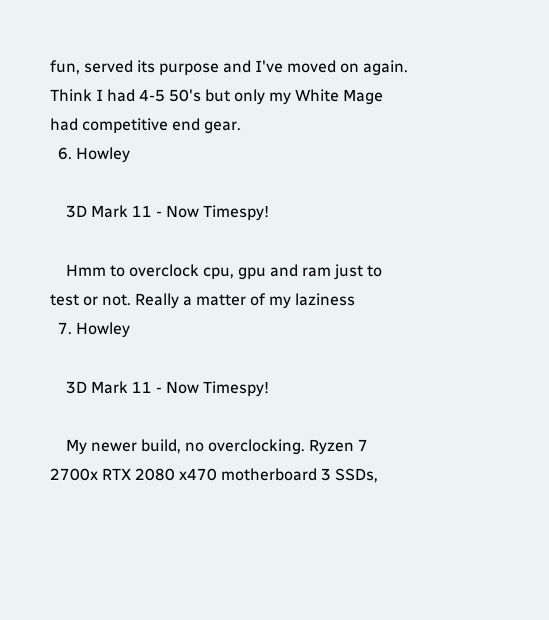fun, served its purpose and I've moved on again. Think I had 4-5 50's but only my White Mage had competitive end gear.
  6. Howley

    3D Mark 11 - Now Timespy!

    Hmm to overclock cpu, gpu and ram just to test or not. Really a matter of my laziness
  7. Howley

    3D Mark 11 - Now Timespy!

    My newer build, no overclocking. Ryzen 7 2700x RTX 2080 x470 motherboard 3 SSDs,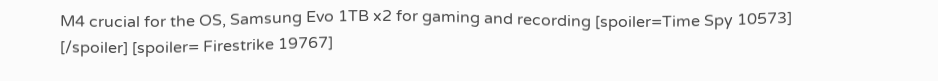M4 crucial for the OS, Samsung Evo 1TB x2 for gaming and recording [spoiler=Time Spy 10573] [/spoiler] [spoiler= Firestrike 19767]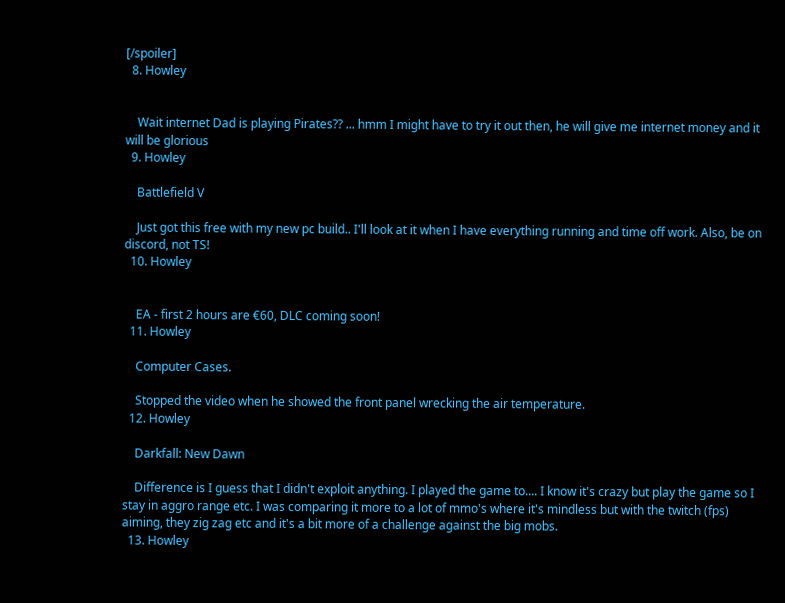[/spoiler]
  8. Howley


    Wait internet Dad is playing Pirates?? ... hmm I might have to try it out then, he will give me internet money and it will be glorious
  9. Howley

    Battlefield V

    Just got this free with my new pc build.. I'll look at it when I have everything running and time off work. Also, be on discord, not TS!
  10. Howley


    EA - first 2 hours are €60, DLC coming soon!
  11. Howley

    Computer Cases.

    Stopped the video when he showed the front panel wrecking the air temperature.
  12. Howley

    Darkfall: New Dawn

    Difference is I guess that I didn't exploit anything. I played the game to.... I know it's crazy but play the game so I stay in aggro range etc. I was comparing it more to a lot of mmo's where it's mindless but with the twitch (fps) aiming, they zig zag etc and it's a bit more of a challenge against the big mobs.
  13. Howley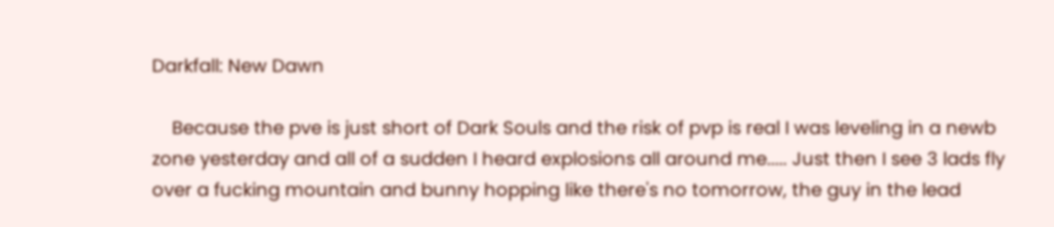Darkfall: New Dawn

    Because the pve is just short of Dark Souls and the risk of pvp is real I was leveling in a newb zone yesterday and all of a sudden I heard explosions all around me..... Just then I see 3 lads fly over a fucking mountain and bunny hopping like there's no tomorrow, the guy in the lead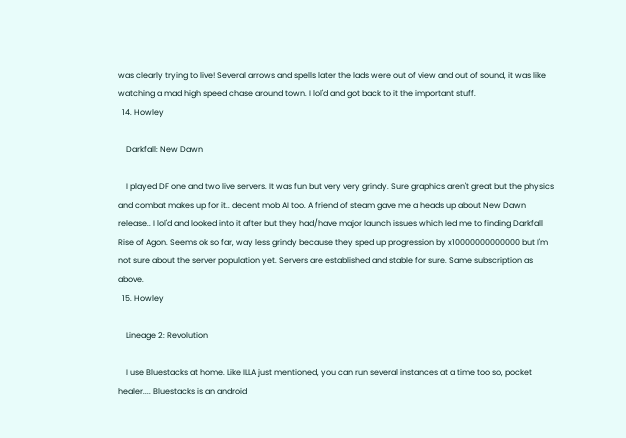was clearly trying to live! Several arrows and spells later the lads were out of view and out of sound, it was like watching a mad high speed chase around town. I lol'd and got back to it the important stuff.
  14. Howley

    Darkfall: New Dawn

    I played DF one and two live servers. It was fun but very very grindy. Sure graphics aren't great but the physics and combat makes up for it.. decent mob AI too. A friend of steam gave me a heads up about New Dawn release.. I lol'd and looked into it after but they had/have major launch issues which led me to finding Darkfall Rise of Agon. Seems ok so far, way less grindy because they sped up progression by x10000000000000 but I'm not sure about the server population yet. Servers are established and stable for sure. Same subscription as above.
  15. Howley

    Lineage 2: Revolution

    I use Bluestacks at home. Like ILLA just mentioned, you can run several instances at a time too so, pocket healer.... Bluestacks is an android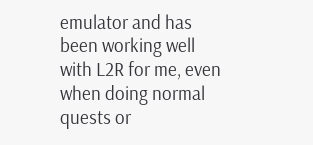emulator and has been working well with L2R for me, even when doing normal quests or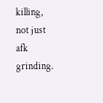killing, not just afk grinding.